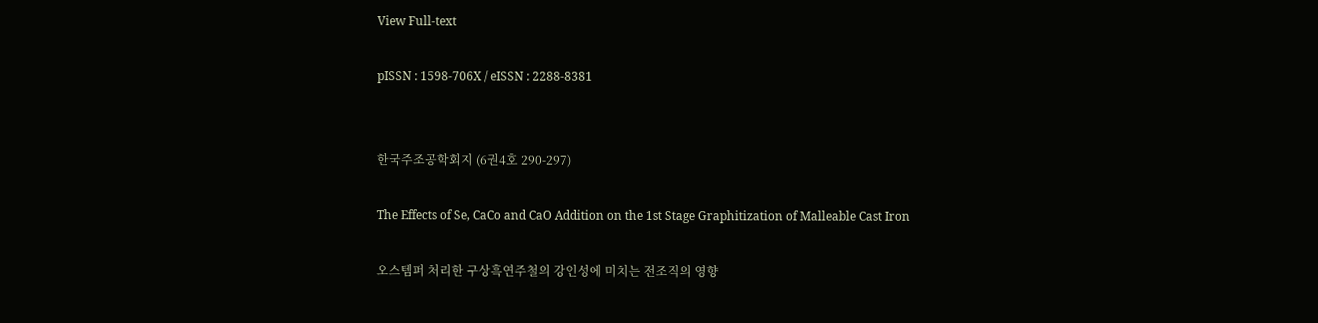View Full-text

pISSN : 1598-706X / eISSN : 2288-8381


한국주조공학회지 (6권4호 290-297)

The Effects of Se, CaCo and CaO Addition on the 1st Stage Graphitization of Malleable Cast Iron

오스템퍼 처리한 구상흑연주철의 강인성에 미치는 전조직의 영향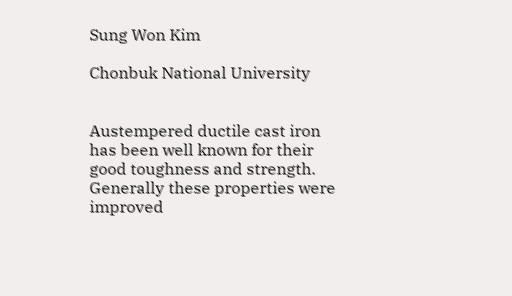Sung Won Kim

Chonbuk National University


Austempered ductile cast iron has been well known for their good toughness and strength. Generally these properties were improved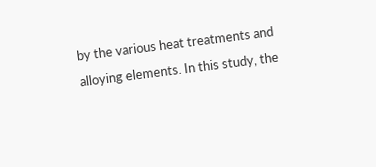by the various heat treatments and alloying elements. In this study, the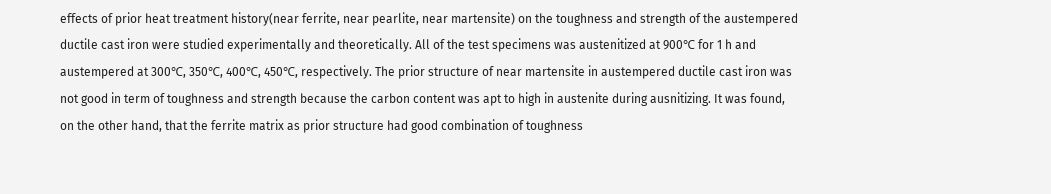effects of prior heat treatment history(near ferrite, near pearlite, near martensite) on the toughness and strength of the austempered ductile cast iron were studied experimentally and theoretically. All of the test specimens was austenitized at 900℃ for 1 h and austempered at 300℃, 350℃, 400℃, 450℃, respectively. The prior structure of near martensite in austempered ductile cast iron was not good in term of toughness and strength because the carbon content was apt to high in austenite during ausnitizing. It was found, on the other hand, that the ferrite matrix as prior structure had good combination of toughness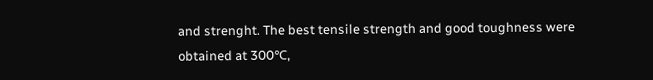and strenght. The best tensile strength and good toughness were obtained at 300℃,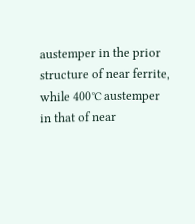austemper in the prior structure of near ferrite, while 400℃ austemper in that of near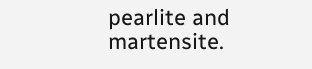pearlite and martensite.